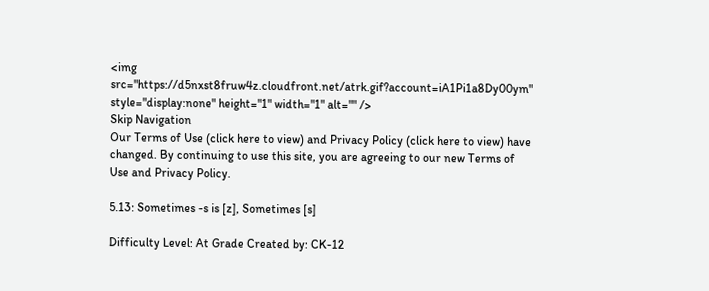<img src="https://d5nxst8fruw4z.cloudfront.net/atrk.gif?account=iA1Pi1a8Dy00ym" style="display:none" height="1" width="1" alt="" />
Skip Navigation
Our Terms of Use (click here to view) and Privacy Policy (click here to view) have changed. By continuing to use this site, you are agreeing to our new Terms of Use and Privacy Policy.

5.13: Sometimes -s is [z], Sometimes [s]

Difficulty Level: At Grade Created by: CK-12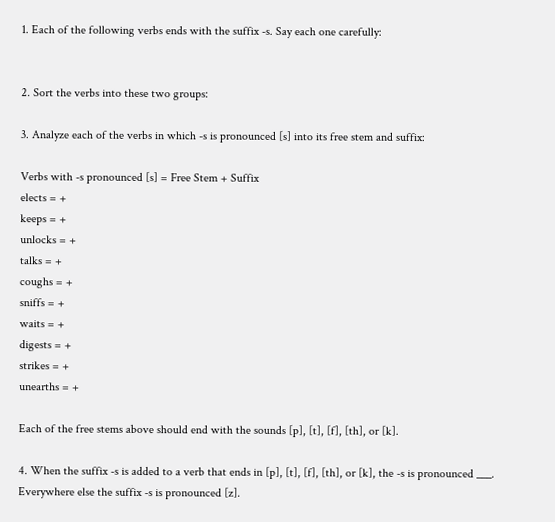1. Each of the following verbs ends with the suffix -s. Say each one carefully:


2. Sort the verbs into these two groups:

3. Analyze each of the verbs in which -s is pronounced [s] into its free stem and suffix:

Verbs with -s pronounced [s] = Free Stem + Suffix
elects = +
keeps = +
unlocks = +
talks = +
coughs = +
sniffs = +
waits = +
digests = +
strikes = +
unearths = +

Each of the free stems above should end with the sounds [p], [t], [f], [th], or [k].

4. When the suffix -s is added to a verb that ends in [p], [t], [f], [th], or [k], the -s is pronounced ___. Everywhere else the suffix -s is pronounced [z].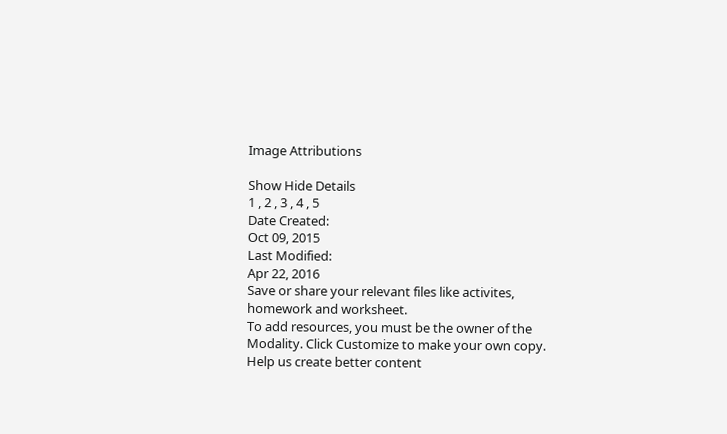Image Attributions

Show Hide Details
1 , 2 , 3 , 4 , 5
Date Created:
Oct 09, 2015
Last Modified:
Apr 22, 2016
Save or share your relevant files like activites, homework and worksheet.
To add resources, you must be the owner of the Modality. Click Customize to make your own copy.
Help us create better content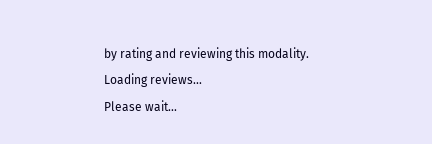by rating and reviewing this modality.
Loading reviews...
Please wait...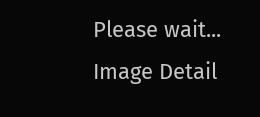Please wait...
Image Detail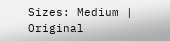Sizes: Medium | Original